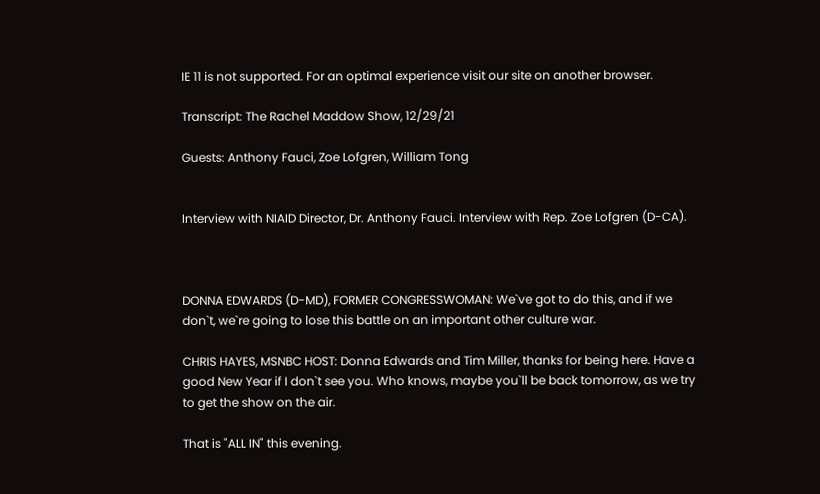IE 11 is not supported. For an optimal experience visit our site on another browser.

Transcript: The Rachel Maddow Show, 12/29/21

Guests: Anthony Fauci, Zoe Lofgren, William Tong


Interview with NIAID Director, Dr. Anthony Fauci. Interview with Rep. Zoe Lofgren (D-CA).



DONNA EDWARDS (D-MD), FORMER CONGRESSWOMAN: We`ve got to do this, and if we don`t, we`re going to lose this battle on an important other culture war.

CHRIS HAYES, MSNBC HOST: Donna Edwards and Tim Miller, thanks for being here. Have a good New Year if I don`t see you. Who knows, maybe you`ll be back tomorrow, as we try to get the show on the air.

That is "ALL IN" this evening.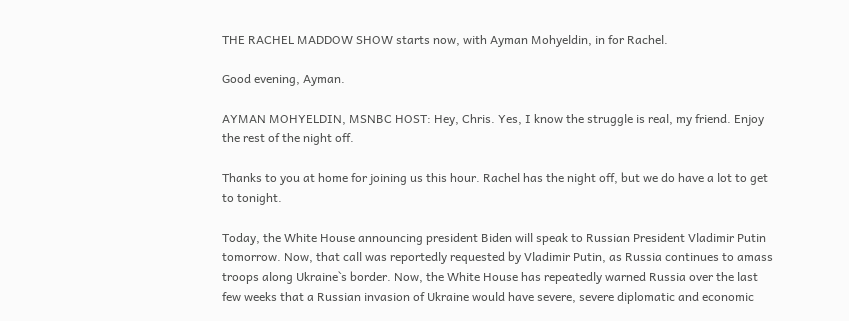THE RACHEL MADDOW SHOW starts now, with Ayman Mohyeldin, in for Rachel.

Good evening, Ayman.

AYMAN MOHYELDIN, MSNBC HOST: Hey, Chris. Yes, I know the struggle is real, my friend. Enjoy the rest of the night off.

Thanks to you at home for joining us this hour. Rachel has the night off, but we do have a lot to get to tonight.

Today, the White House announcing president Biden will speak to Russian President Vladimir Putin tomorrow. Now, that call was reportedly requested by Vladimir Putin, as Russia continues to amass troops along Ukraine`s border. Now, the White House has repeatedly warned Russia over the last few weeks that a Russian invasion of Ukraine would have severe, severe diplomatic and economic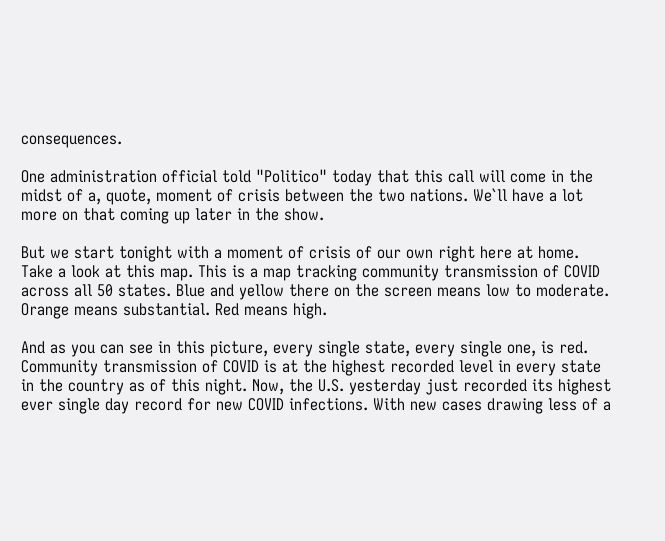consequences.

One administration official told "Politico" today that this call will come in the midst of a, quote, moment of crisis between the two nations. We`ll have a lot more on that coming up later in the show.

But we start tonight with a moment of crisis of our own right here at home. Take a look at this map. This is a map tracking community transmission of COVID across all 50 states. Blue and yellow there on the screen means low to moderate. Orange means substantial. Red means high.

And as you can see in this picture, every single state, every single one, is red. Community transmission of COVID is at the highest recorded level in every state in the country as of this night. Now, the U.S. yesterday just recorded its highest ever single day record for new COVID infections. With new cases drawing less of a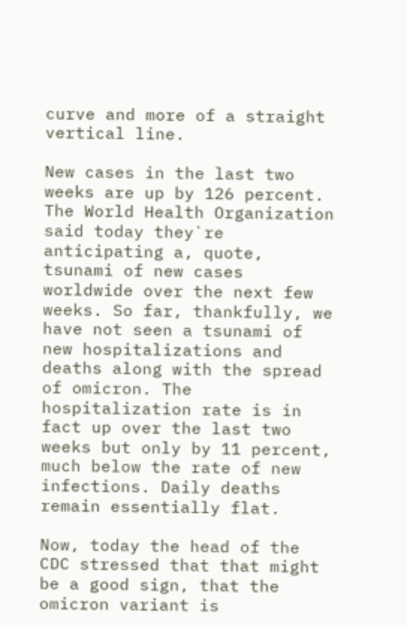curve and more of a straight vertical line.

New cases in the last two weeks are up by 126 percent. The World Health Organization said today they`re anticipating a, quote, tsunami of new cases worldwide over the next few weeks. So far, thankfully, we have not seen a tsunami of new hospitalizations and deaths along with the spread of omicron. The hospitalization rate is in fact up over the last two weeks but only by 11 percent, much below the rate of new infections. Daily deaths remain essentially flat.

Now, today the head of the CDC stressed that that might be a good sign, that the omicron variant is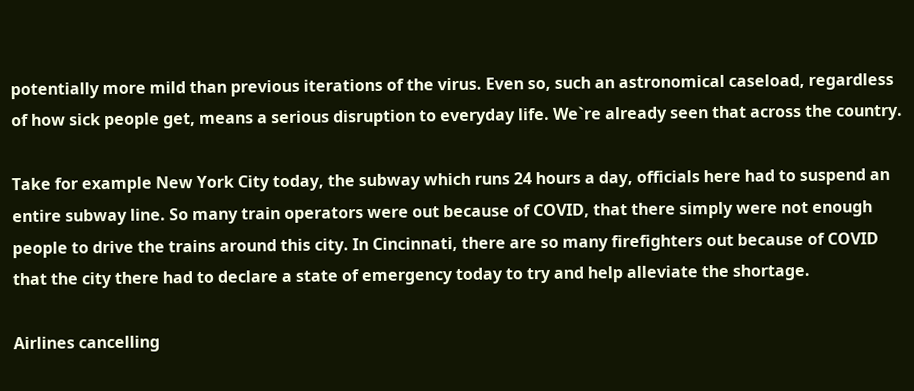potentially more mild than previous iterations of the virus. Even so, such an astronomical caseload, regardless of how sick people get, means a serious disruption to everyday life. We`re already seen that across the country.

Take for example New York City today, the subway which runs 24 hours a day, officials here had to suspend an entire subway line. So many train operators were out because of COVID, that there simply were not enough people to drive the trains around this city. In Cincinnati, there are so many firefighters out because of COVID that the city there had to declare a state of emergency today to try and help alleviate the shortage.

Airlines cancelling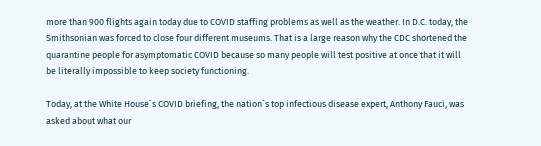more than 900 flights again today due to COVID staffing problems as well as the weather. In D.C. today, the Smithsonian was forced to close four different museums. That is a large reason why the CDC shortened the quarantine people for asymptomatic COVID because so many people will test positive at once that it will be literally impossible to keep society functioning.

Today, at the White House`s COVID briefing, the nation`s top infectious disease expert, Anthony Fauci, was asked about what our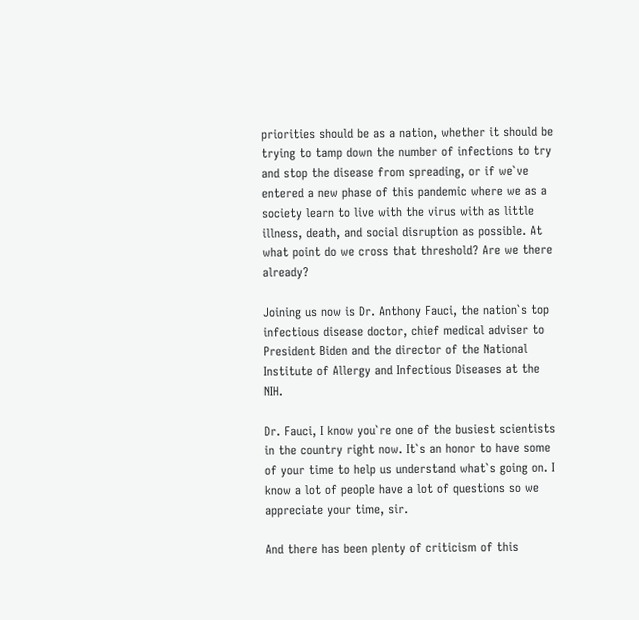priorities should be as a nation, whether it should be trying to tamp down the number of infections to try and stop the disease from spreading, or if we`ve entered a new phase of this pandemic where we as a society learn to live with the virus with as little illness, death, and social disruption as possible. At what point do we cross that threshold? Are we there already?

Joining us now is Dr. Anthony Fauci, the nation`s top infectious disease doctor, chief medical adviser to President Biden and the director of the National Institute of Allergy and Infectious Diseases at the NIH.

Dr. Fauci, I know you`re one of the busiest scientists in the country right now. It`s an honor to have some of your time to help us understand what`s going on. I know a lot of people have a lot of questions so we appreciate your time, sir.

And there has been plenty of criticism of this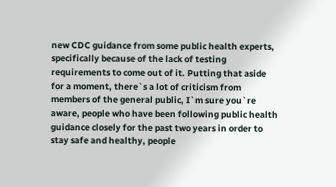new CDC guidance from some public health experts, specifically because of the lack of testing requirements to come out of it. Putting that aside for a moment, there`s a lot of criticism from members of the general public, I`m sure you`re aware, people who have been following public health guidance closely for the past two years in order to stay safe and healthy, people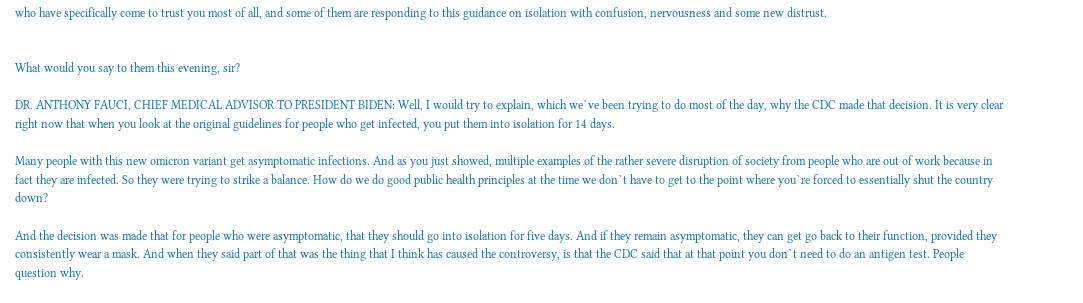who have specifically come to trust you most of all, and some of them are responding to this guidance on isolation with confusion, nervousness and some new distrust.


What would you say to them this evening, sir?

DR. ANTHONY FAUCI, CHIEF MEDICAL ADVISOR TO PRESIDENT BIDEN: Well, I would try to explain, which we`ve been trying to do most of the day, why the CDC made that decision. It is very clear right now that when you look at the original guidelines for people who get infected, you put them into isolation for 14 days.

Many people with this new omicron variant get asymptomatic infections. And as you just showed, multiple examples of the rather severe disruption of society from people who are out of work because in fact they are infected. So they were trying to strike a balance. How do we do good public health principles at the time we don`t have to get to the point where you`re forced to essentially shut the country down?

And the decision was made that for people who were asymptomatic, that they should go into isolation for five days. And if they remain asymptomatic, they can get go back to their function, provided they consistently wear a mask. And when they said part of that was the thing that I think has caused the controversy, is that the CDC said that at that point you don`t need to do an antigen test. People question why.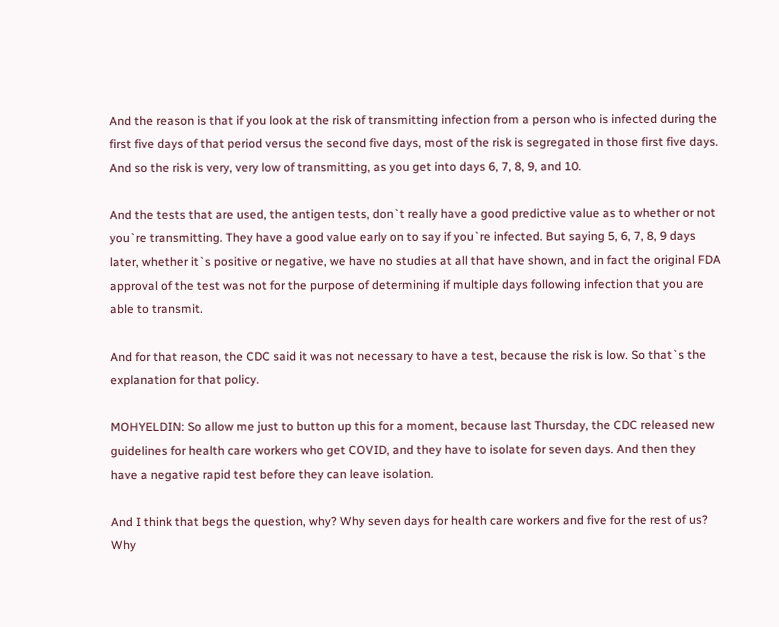And the reason is that if you look at the risk of transmitting infection from a person who is infected during the first five days of that period versus the second five days, most of the risk is segregated in those first five days. And so the risk is very, very low of transmitting, as you get into days 6, 7, 8, 9, and 10.

And the tests that are used, the antigen tests, don`t really have a good predictive value as to whether or not you`re transmitting. They have a good value early on to say if you`re infected. But saying 5, 6, 7, 8, 9 days later, whether it`s positive or negative, we have no studies at all that have shown, and in fact the original FDA approval of the test was not for the purpose of determining if multiple days following infection that you are able to transmit.

And for that reason, the CDC said it was not necessary to have a test, because the risk is low. So that`s the explanation for that policy.

MOHYELDIN: So allow me just to button up this for a moment, because last Thursday, the CDC released new guidelines for health care workers who get COVID, and they have to isolate for seven days. And then they have a negative rapid test before they can leave isolation.

And I think that begs the question, why? Why seven days for health care workers and five for the rest of us? Why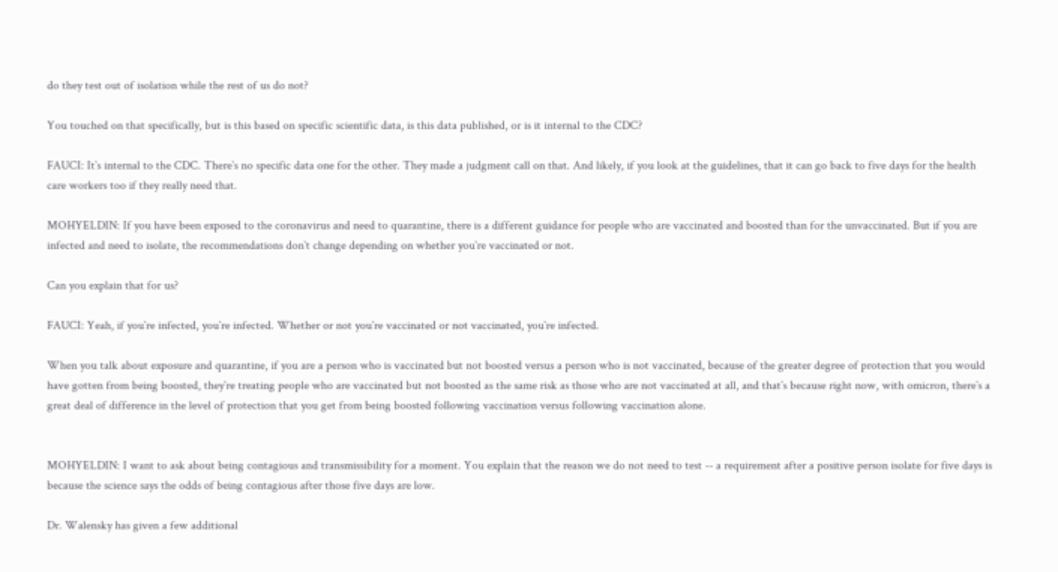do they test out of isolation while the rest of us do not?

You touched on that specifically, but is this based on specific scientific data, is this data published, or is it internal to the CDC?

FAUCI: It`s internal to the CDC. There`s no specific data one for the other. They made a judgment call on that. And likely, if you look at the guidelines, that it can go back to five days for the health care workers too if they really need that.

MOHYELDIN: If you have been exposed to the coronavirus and need to quarantine, there is a different guidance for people who are vaccinated and boosted than for the unvaccinated. But if you are infected and need to isolate, the recommendations don`t change depending on whether you`re vaccinated or not.

Can you explain that for us?

FAUCI: Yeah, if you`re infected, you`re infected. Whether or not you`re vaccinated or not vaccinated, you`re infected.

When you talk about exposure and quarantine, if you are a person who is vaccinated but not boosted versus a person who is not vaccinated, because of the greater degree of protection that you would have gotten from being boosted, they`re treating people who are vaccinated but not boosted as the same risk as those who are not vaccinated at all, and that`s because right now, with omicron, there`s a great deal of difference in the level of protection that you get from being boosted following vaccination versus following vaccination alone.


MOHYELDIN: I want to ask about being contagious and transmissibility for a moment. You explain that the reason we do not need to test -- a requirement after a positive person isolate for five days is because the science says the odds of being contagious after those five days are low.

Dr. Walensky has given a few additional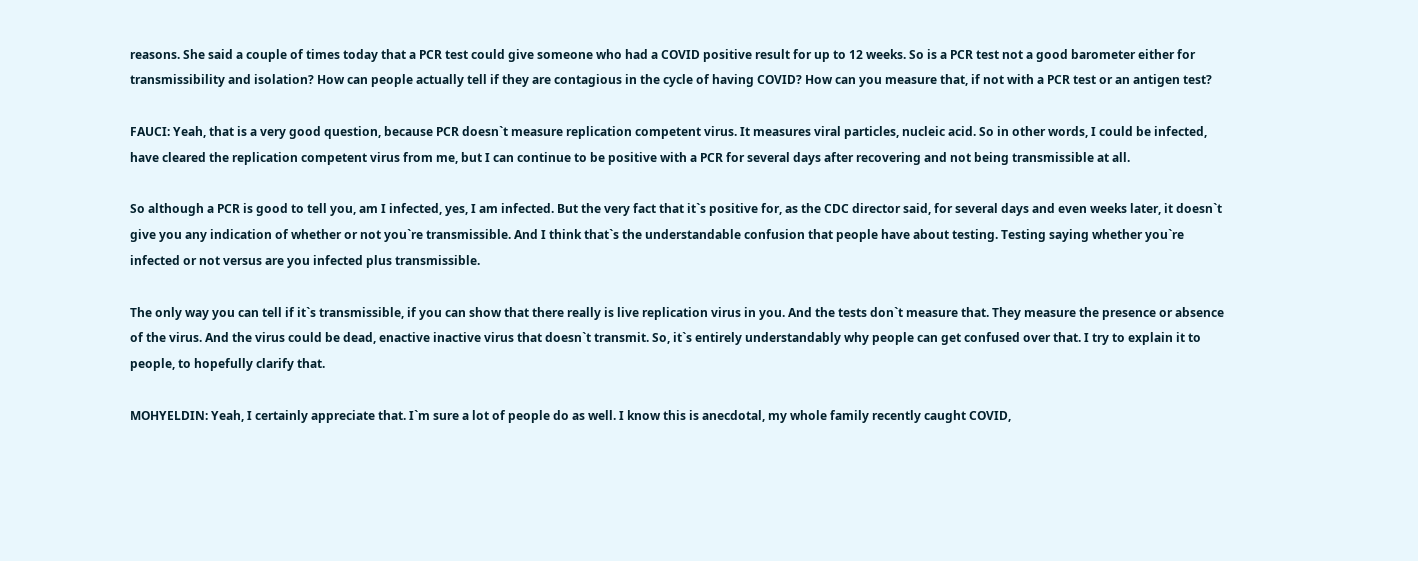reasons. She said a couple of times today that a PCR test could give someone who had a COVID positive result for up to 12 weeks. So is a PCR test not a good barometer either for transmissibility and isolation? How can people actually tell if they are contagious in the cycle of having COVID? How can you measure that, if not with a PCR test or an antigen test?

FAUCI: Yeah, that is a very good question, because PCR doesn`t measure replication competent virus. It measures viral particles, nucleic acid. So in other words, I could be infected, have cleared the replication competent virus from me, but I can continue to be positive with a PCR for several days after recovering and not being transmissible at all.

So although a PCR is good to tell you, am I infected, yes, I am infected. But the very fact that it`s positive for, as the CDC director said, for several days and even weeks later, it doesn`t give you any indication of whether or not you`re transmissible. And I think that`s the understandable confusion that people have about testing. Testing saying whether you`re infected or not versus are you infected plus transmissible.

The only way you can tell if it`s transmissible, if you can show that there really is live replication virus in you. And the tests don`t measure that. They measure the presence or absence of the virus. And the virus could be dead, enactive inactive virus that doesn`t transmit. So, it`s entirely understandably why people can get confused over that. I try to explain it to people, to hopefully clarify that.

MOHYELDIN: Yeah, I certainly appreciate that. I`m sure a lot of people do as well. I know this is anecdotal, my whole family recently caught COVID,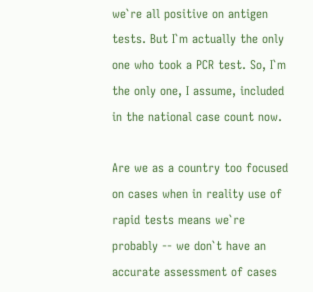we`re all positive on antigen tests. But I`m actually the only one who took a PCR test. So, I`m the only one, I assume, included in the national case count now.

Are we as a country too focused on cases when in reality use of rapid tests means we`re probably -- we don`t have an accurate assessment of cases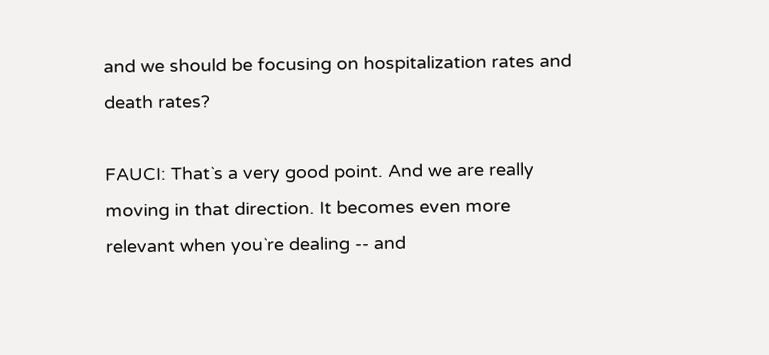and we should be focusing on hospitalization rates and death rates?

FAUCI: That`s a very good point. And we are really moving in that direction. It becomes even more relevant when you`re dealing -- and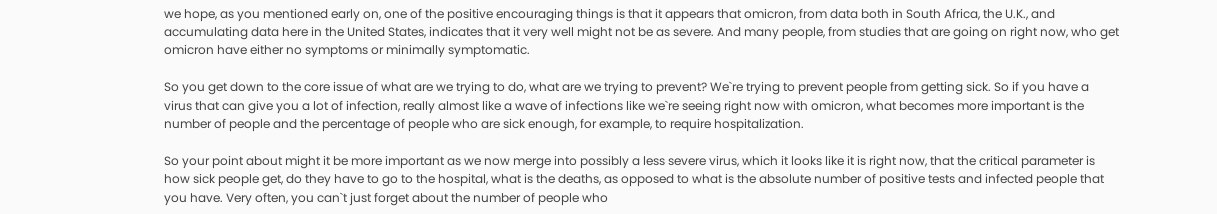we hope, as you mentioned early on, one of the positive encouraging things is that it appears that omicron, from data both in South Africa, the U.K., and accumulating data here in the United States, indicates that it very well might not be as severe. And many people, from studies that are going on right now, who get omicron have either no symptoms or minimally symptomatic.

So you get down to the core issue of what are we trying to do, what are we trying to prevent? We`re trying to prevent people from getting sick. So if you have a virus that can give you a lot of infection, really almost like a wave of infections like we`re seeing right now with omicron, what becomes more important is the number of people and the percentage of people who are sick enough, for example, to require hospitalization.

So your point about might it be more important as we now merge into possibly a less severe virus, which it looks like it is right now, that the critical parameter is how sick people get, do they have to go to the hospital, what is the deaths, as opposed to what is the absolute number of positive tests and infected people that you have. Very often, you can`t just forget about the number of people who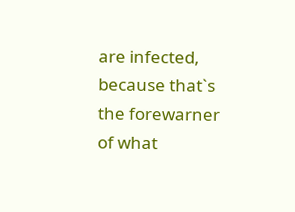are infected, because that`s the forewarner of what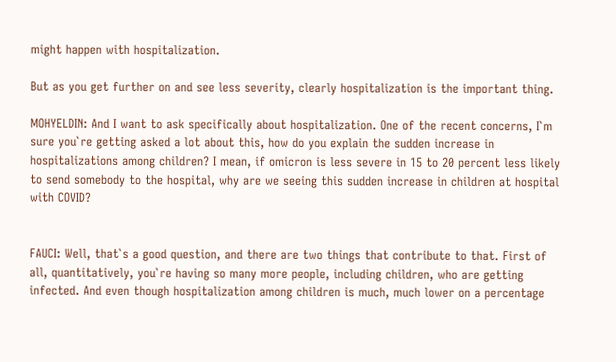might happen with hospitalization.

But as you get further on and see less severity, clearly hospitalization is the important thing.

MOHYELDIN: And I want to ask specifically about hospitalization. One of the recent concerns, I`m sure you`re getting asked a lot about this, how do you explain the sudden increase in hospitalizations among children? I mean, if omicron is less severe in 15 to 20 percent less likely to send somebody to the hospital, why are we seeing this sudden increase in children at hospital with COVID?


FAUCI: Well, that`s a good question, and there are two things that contribute to that. First of all, quantitatively, you`re having so many more people, including children, who are getting infected. And even though hospitalization among children is much, much lower on a percentage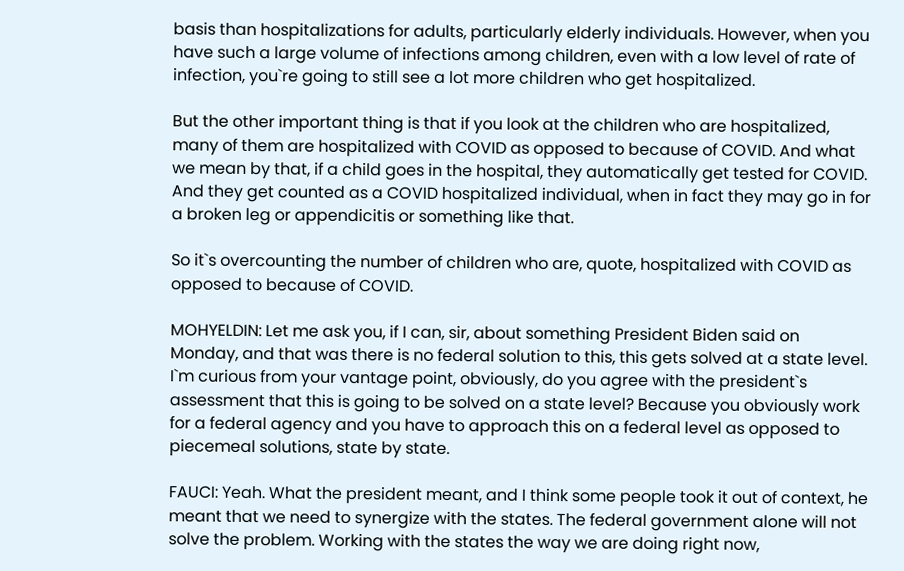basis than hospitalizations for adults, particularly elderly individuals. However, when you have such a large volume of infections among children, even with a low level of rate of infection, you`re going to still see a lot more children who get hospitalized.

But the other important thing is that if you look at the children who are hospitalized, many of them are hospitalized with COVID as opposed to because of COVID. And what we mean by that, if a child goes in the hospital, they automatically get tested for COVID. And they get counted as a COVID hospitalized individual, when in fact they may go in for a broken leg or appendicitis or something like that.

So it`s overcounting the number of children who are, quote, hospitalized with COVID as opposed to because of COVID.

MOHYELDIN: Let me ask you, if I can, sir, about something President Biden said on Monday, and that was there is no federal solution to this, this gets solved at a state level. I`m curious from your vantage point, obviously, do you agree with the president`s assessment that this is going to be solved on a state level? Because you obviously work for a federal agency and you have to approach this on a federal level as opposed to piecemeal solutions, state by state.

FAUCI: Yeah. What the president meant, and I think some people took it out of context, he meant that we need to synergize with the states. The federal government alone will not solve the problem. Working with the states the way we are doing right now,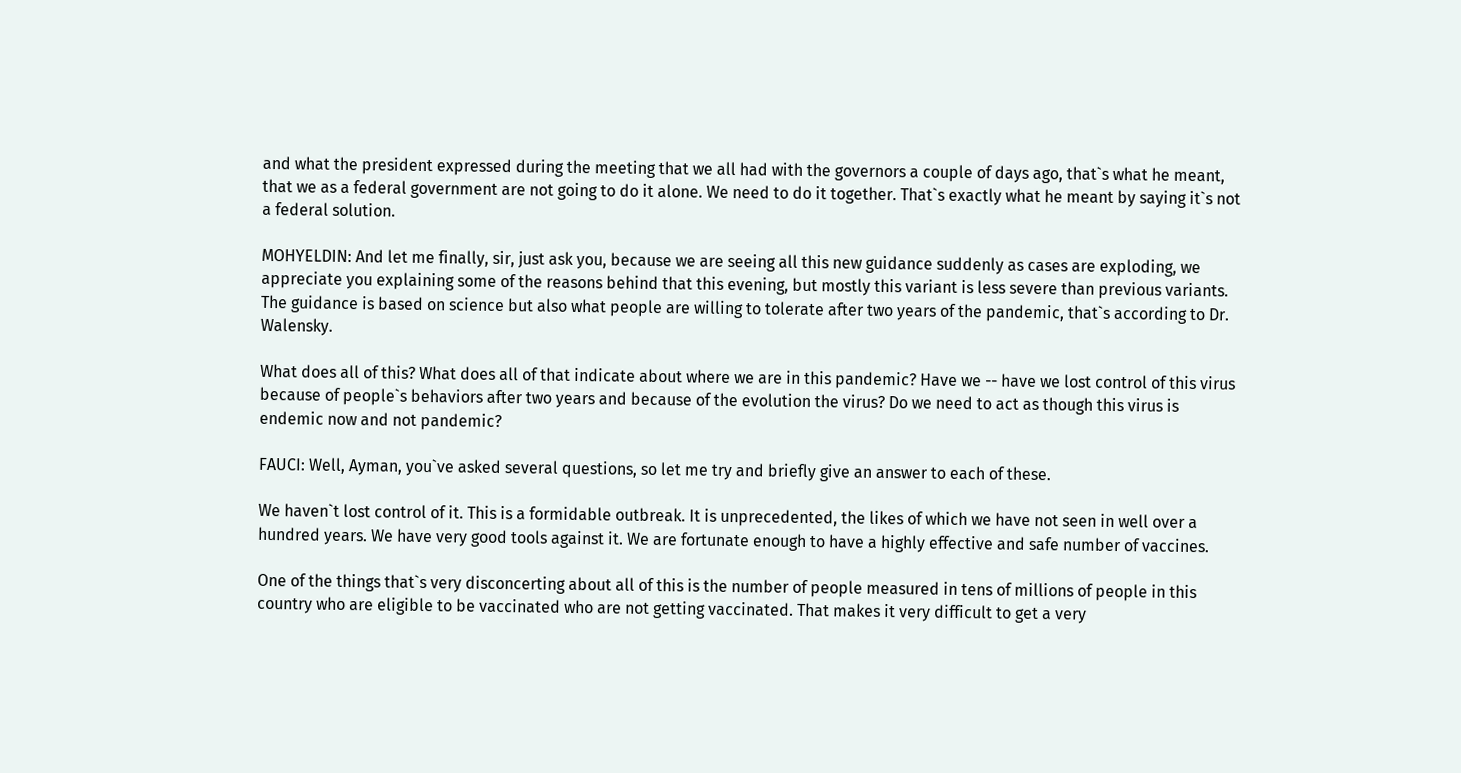and what the president expressed during the meeting that we all had with the governors a couple of days ago, that`s what he meant, that we as a federal government are not going to do it alone. We need to do it together. That`s exactly what he meant by saying it`s not a federal solution.

MOHYELDIN: And let me finally, sir, just ask you, because we are seeing all this new guidance suddenly as cases are exploding, we appreciate you explaining some of the reasons behind that this evening, but mostly this variant is less severe than previous variants. The guidance is based on science but also what people are willing to tolerate after two years of the pandemic, that`s according to Dr. Walensky.

What does all of this? What does all of that indicate about where we are in this pandemic? Have we -- have we lost control of this virus because of people`s behaviors after two years and because of the evolution the virus? Do we need to act as though this virus is endemic now and not pandemic?

FAUCI: Well, Ayman, you`ve asked several questions, so let me try and briefly give an answer to each of these.

We haven`t lost control of it. This is a formidable outbreak. It is unprecedented, the likes of which we have not seen in well over a hundred years. We have very good tools against it. We are fortunate enough to have a highly effective and safe number of vaccines.

One of the things that`s very disconcerting about all of this is the number of people measured in tens of millions of people in this country who are eligible to be vaccinated who are not getting vaccinated. That makes it very difficult to get a very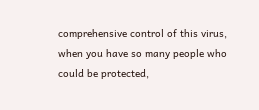comprehensive control of this virus, when you have so many people who could be protected,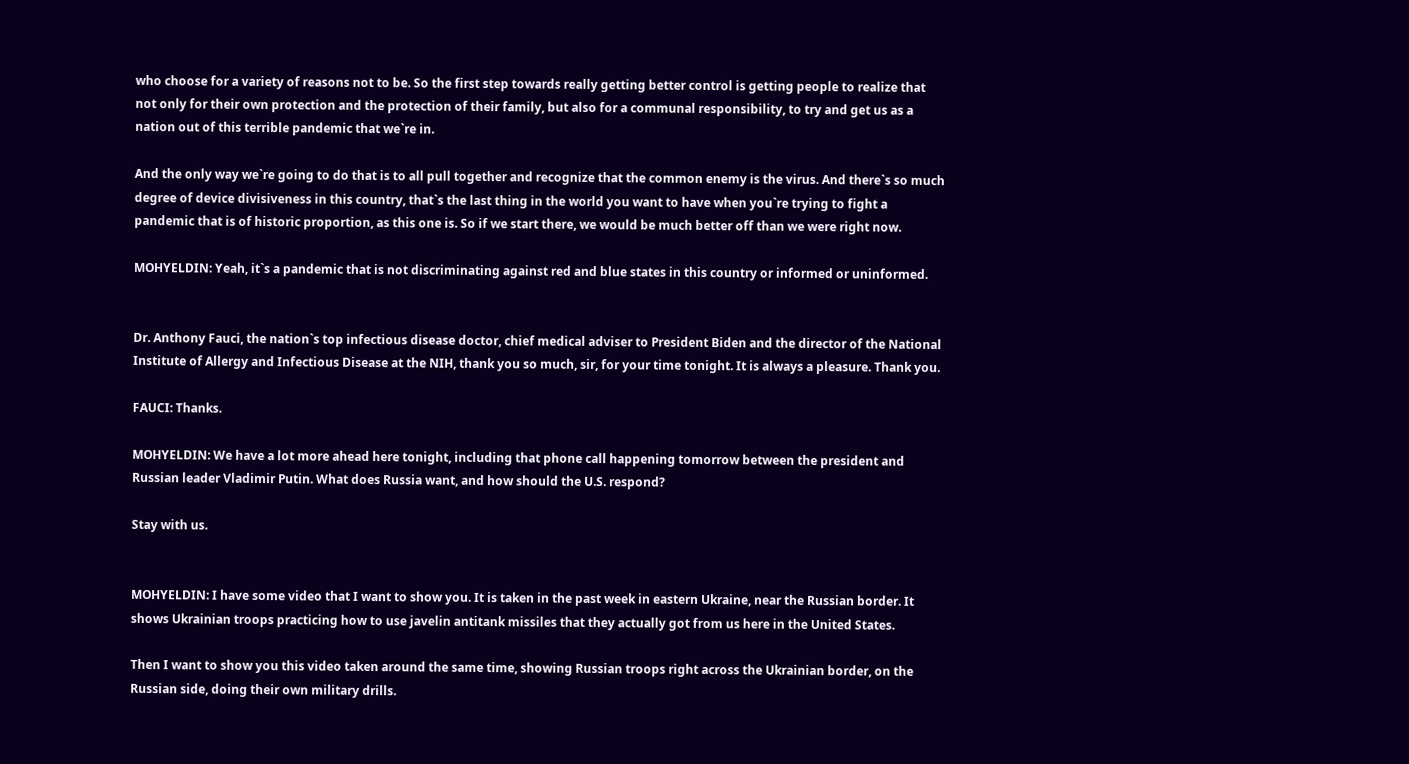who choose for a variety of reasons not to be. So the first step towards really getting better control is getting people to realize that not only for their own protection and the protection of their family, but also for a communal responsibility, to try and get us as a nation out of this terrible pandemic that we`re in.

And the only way we`re going to do that is to all pull together and recognize that the common enemy is the virus. And there`s so much degree of device divisiveness in this country, that`s the last thing in the world you want to have when you`re trying to fight a pandemic that is of historic proportion, as this one is. So if we start there, we would be much better off than we were right now.

MOHYELDIN: Yeah, it`s a pandemic that is not discriminating against red and blue states in this country or informed or uninformed.


Dr. Anthony Fauci, the nation`s top infectious disease doctor, chief medical adviser to President Biden and the director of the National Institute of Allergy and Infectious Disease at the NIH, thank you so much, sir, for your time tonight. It is always a pleasure. Thank you.

FAUCI: Thanks.

MOHYELDIN: We have a lot more ahead here tonight, including that phone call happening tomorrow between the president and Russian leader Vladimir Putin. What does Russia want, and how should the U.S. respond?

Stay with us.


MOHYELDIN: I have some video that I want to show you. It is taken in the past week in eastern Ukraine, near the Russian border. It shows Ukrainian troops practicing how to use javelin antitank missiles that they actually got from us here in the United States.

Then I want to show you this video taken around the same time, showing Russian troops right across the Ukrainian border, on the Russian side, doing their own military drills.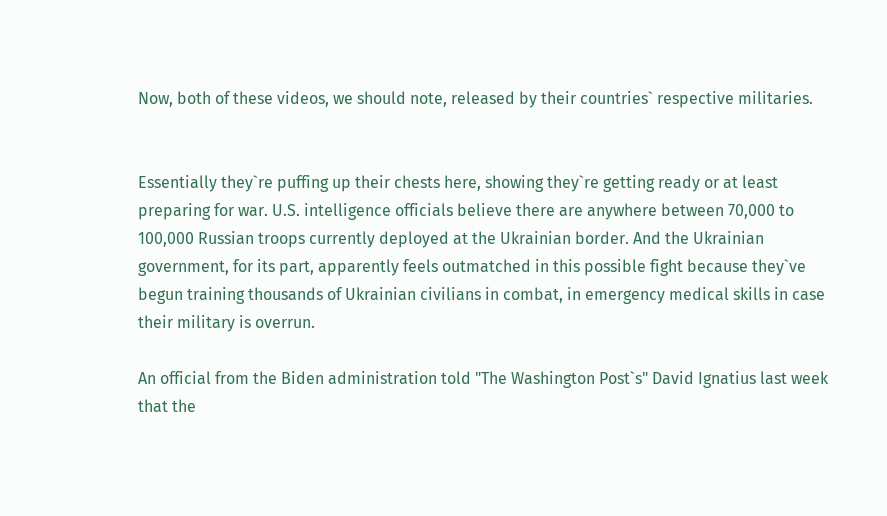Now, both of these videos, we should note, released by their countries` respective militaries.


Essentially they`re puffing up their chests here, showing they`re getting ready or at least preparing for war. U.S. intelligence officials believe there are anywhere between 70,000 to 100,000 Russian troops currently deployed at the Ukrainian border. And the Ukrainian government, for its part, apparently feels outmatched in this possible fight because they`ve begun training thousands of Ukrainian civilians in combat, in emergency medical skills in case their military is overrun.

An official from the Biden administration told "The Washington Post`s" David Ignatius last week that the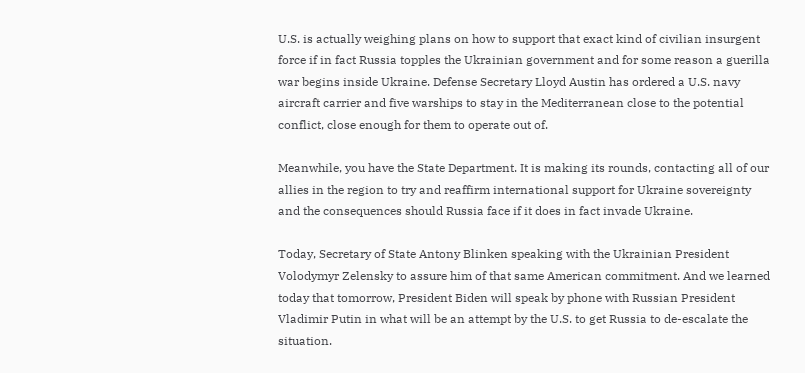U.S. is actually weighing plans on how to support that exact kind of civilian insurgent force if in fact Russia topples the Ukrainian government and for some reason a guerilla war begins inside Ukraine. Defense Secretary Lloyd Austin has ordered a U.S. navy aircraft carrier and five warships to stay in the Mediterranean close to the potential conflict, close enough for them to operate out of.

Meanwhile, you have the State Department. It is making its rounds, contacting all of our allies in the region to try and reaffirm international support for Ukraine sovereignty and the consequences should Russia face if it does in fact invade Ukraine.

Today, Secretary of State Antony Blinken speaking with the Ukrainian President Volodymyr Zelensky to assure him of that same American commitment. And we learned today that tomorrow, President Biden will speak by phone with Russian President Vladimir Putin in what will be an attempt by the U.S. to get Russia to de-escalate the situation.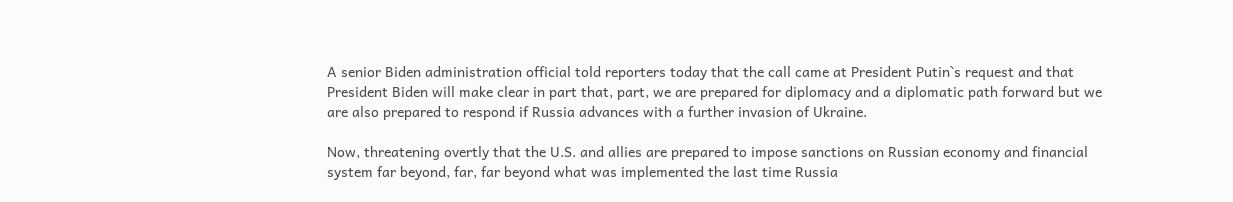A senior Biden administration official told reporters today that the call came at President Putin`s request and that President Biden will make clear in part that, part, we are prepared for diplomacy and a diplomatic path forward but we are also prepared to respond if Russia advances with a further invasion of Ukraine.

Now, threatening overtly that the U.S. and allies are prepared to impose sanctions on Russian economy and financial system far beyond, far, far beyond what was implemented the last time Russia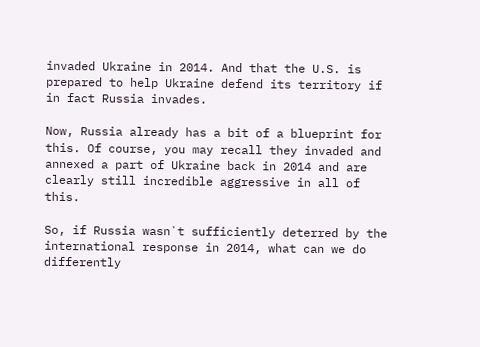invaded Ukraine in 2014. And that the U.S. is prepared to help Ukraine defend its territory if in fact Russia invades.

Now, Russia already has a bit of a blueprint for this. Of course, you may recall they invaded and annexed a part of Ukraine back in 2014 and are clearly still incredible aggressive in all of this.

So, if Russia wasn`t sufficiently deterred by the international response in 2014, what can we do differently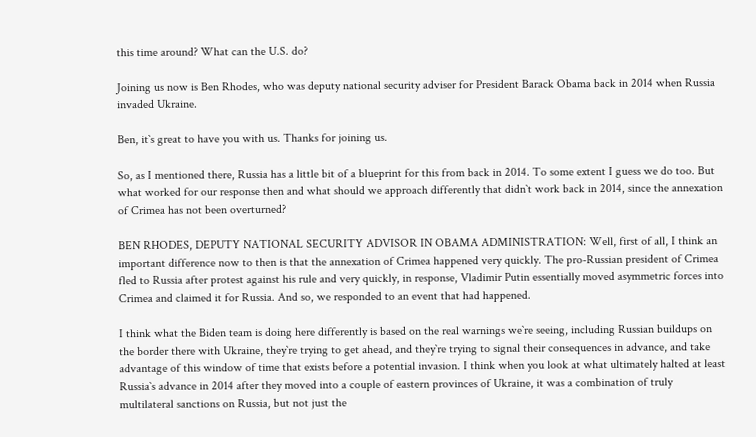this time around? What can the U.S. do?

Joining us now is Ben Rhodes, who was deputy national security adviser for President Barack Obama back in 2014 when Russia invaded Ukraine.

Ben, it`s great to have you with us. Thanks for joining us.

So, as I mentioned there, Russia has a little bit of a blueprint for this from back in 2014. To some extent I guess we do too. But what worked for our response then and what should we approach differently that didn`t work back in 2014, since the annexation of Crimea has not been overturned?

BEN RHODES, DEPUTY NATIONAL SECURITY ADVISOR IN OBAMA ADMINISTRATION: Well, first of all, I think an important difference now to then is that the annexation of Crimea happened very quickly. The pro-Russian president of Crimea fled to Russia after protest against his rule and very quickly, in response, Vladimir Putin essentially moved asymmetric forces into Crimea and claimed it for Russia. And so, we responded to an event that had happened.

I think what the Biden team is doing here differently is based on the real warnings we`re seeing, including Russian buildups on the border there with Ukraine, they`re trying to get ahead, and they`re trying to signal their consequences in advance, and take advantage of this window of time that exists before a potential invasion. I think when you look at what ultimately halted at least Russia`s advance in 2014 after they moved into a couple of eastern provinces of Ukraine, it was a combination of truly multilateral sanctions on Russia, but not just the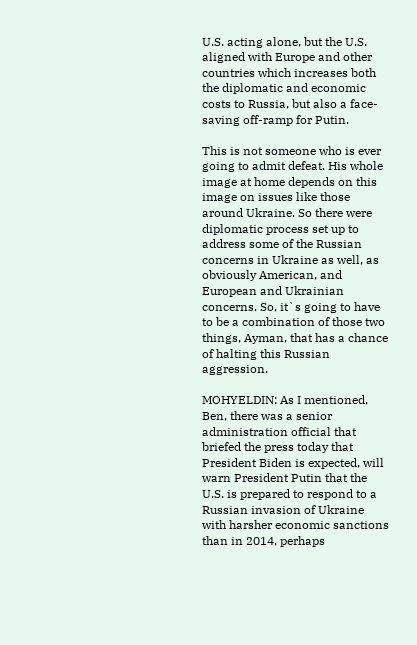U.S. acting alone, but the U.S. aligned with Europe and other countries which increases both the diplomatic and economic costs to Russia, but also a face-saving off-ramp for Putin.

This is not someone who is ever going to admit defeat. His whole image at home depends on this image on issues like those around Ukraine. So there were diplomatic process set up to address some of the Russian concerns in Ukraine as well, as obviously American, and European and Ukrainian concerns. So, it`s going to have to be a combination of those two things, Ayman, that has a chance of halting this Russian aggression.

MOHYELDIN: As I mentioned, Ben, there was a senior administration official that briefed the press today that President Biden is expected, will warn President Putin that the U.S. is prepared to respond to a Russian invasion of Ukraine with harsher economic sanctions than in 2014, perhaps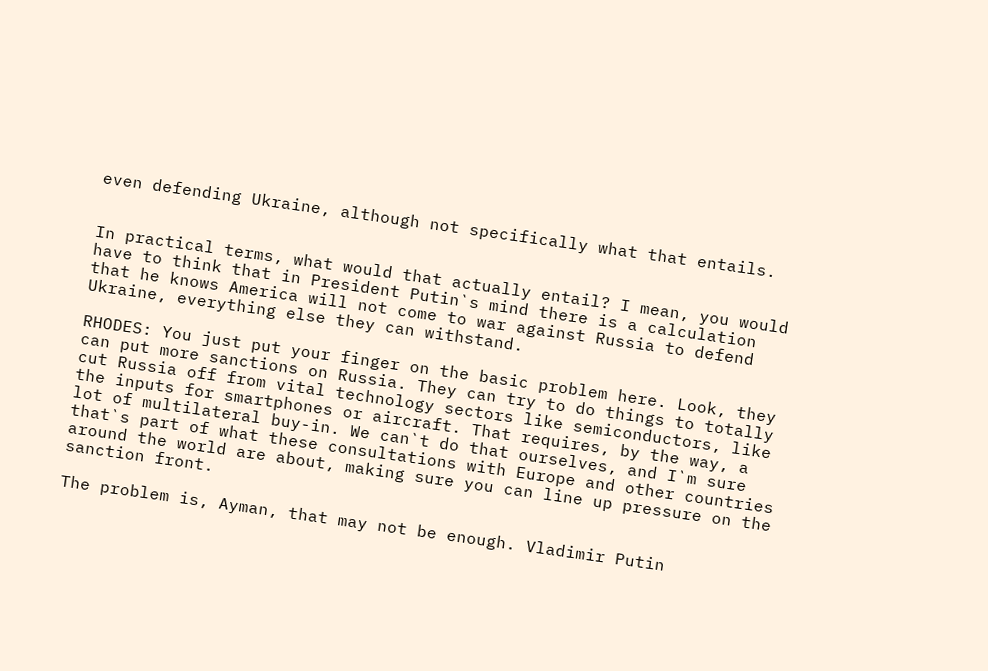even defending Ukraine, although not specifically what that entails.


In practical terms, what would that actually entail? I mean, you would have to think that in President Putin`s mind there is a calculation that he knows America will not come to war against Russia to defend Ukraine, everything else they can withstand.

RHODES: You just put your finger on the basic problem here. Look, they can put more sanctions on Russia. They can try to do things to totally cut Russia off from vital technology sectors like semiconductors, like the inputs for smartphones or aircraft. That requires, by the way, a lot of multilateral buy-in. We can`t do that ourselves, and I`m sure that`s part of what these consultations with Europe and other countries around the world are about, making sure you can line up pressure on the sanction front.

The problem is, Ayman, that may not be enough. Vladimir Putin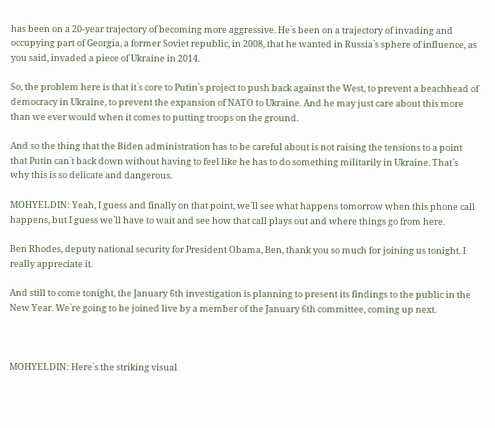has been on a 20-year trajectory of becoming more aggressive. He`s been on a trajectory of invading and occupying part of Georgia, a former Soviet republic, in 2008, that he wanted in Russia`s sphere of influence, as you said, invaded a piece of Ukraine in 2014.

So, the problem here is that it`s core to Putin`s project to push back against the West, to prevent a beachhead of democracy in Ukraine, to prevent the expansion of NATO to Ukraine. And he may just care about this more than we ever would when it comes to putting troops on the ground.

And so the thing that the Biden administration has to be careful about is not raising the tensions to a point that Putin can`t back down without having to feel like he has to do something militarily in Ukraine. That`s why this is so delicate and dangerous.

MOHYELDIN: Yeah, I guess and finally on that point, we`ll see what happens tomorrow when this phone call happens, but I guess we`ll have to wait and see how that call plays out and where things go from here.

Ben Rhodes, deputy national security for President Obama, Ben, thank you so much for joining us tonight. I really appreciate it.

And still to come tonight, the January 6th investigation is planning to present its findings to the public in the New Year. We`re going to be joined live by a member of the January 6th committee, coming up next.



MOHYELDIN: Here`s the striking visual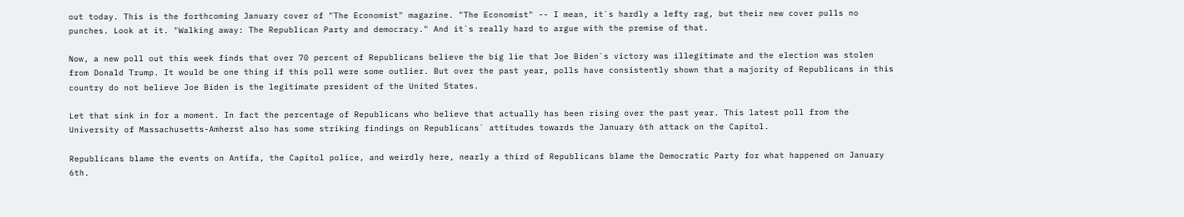out today. This is the forthcoming January cover of "The Economist" magazine. "The Economist" -- I mean, it`s hardly a lefty rag, but their new cover pulls no punches. Look at it. "Walking away: The Republican Party and democracy." And it`s really hard to argue with the premise of that.

Now, a new poll out this week finds that over 70 percent of Republicans believe the big lie that Joe Biden`s victory was illegitimate and the election was stolen from Donald Trump. It would be one thing if this poll were some outlier. But over the past year, polls have consistently shown that a majority of Republicans in this country do not believe Joe Biden is the legitimate president of the United States.

Let that sink in for a moment. In fact the percentage of Republicans who believe that actually has been rising over the past year. This latest poll from the University of Massachusetts-Amherst also has some striking findings on Republicans` attitudes towards the January 6th attack on the Capitol.

Republicans blame the events on Antifa, the Capitol police, and weirdly here, nearly a third of Republicans blame the Democratic Party for what happened on January 6th.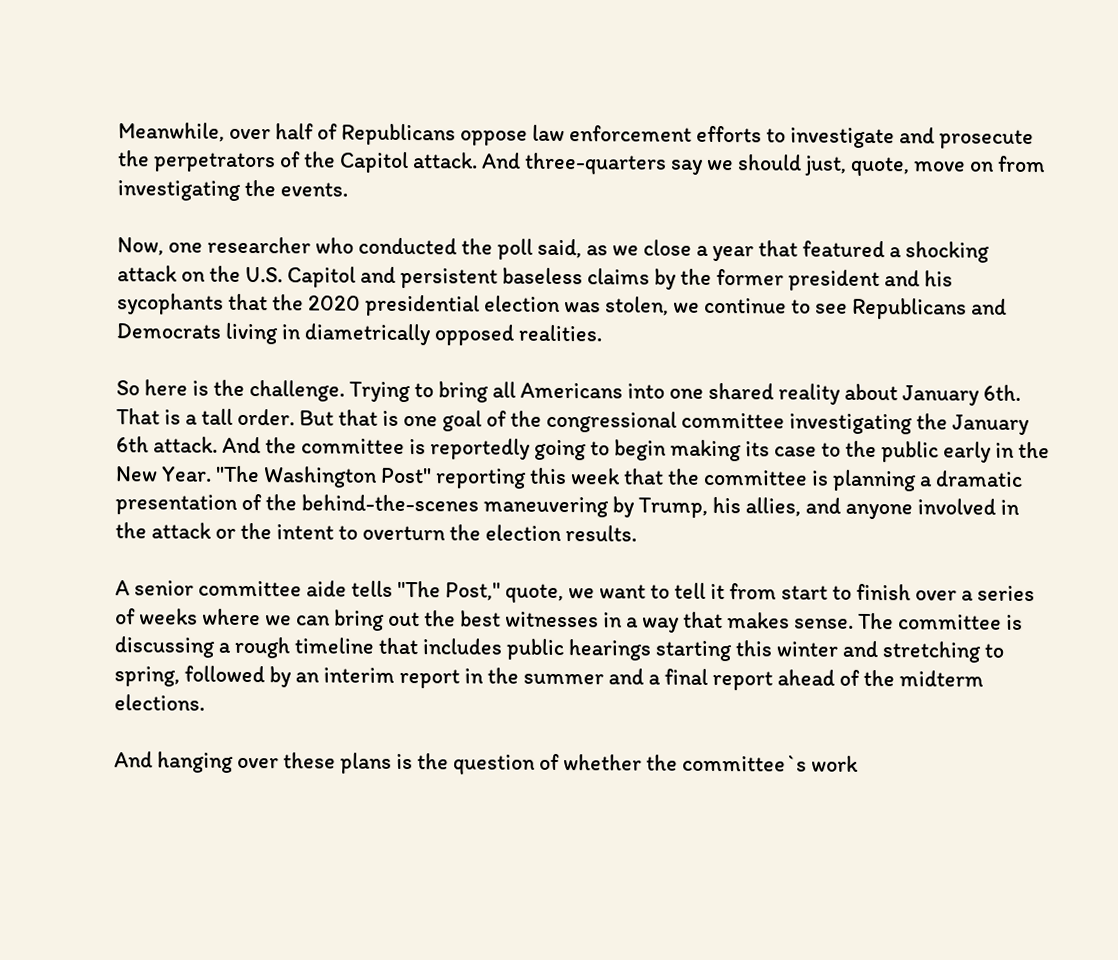Meanwhile, over half of Republicans oppose law enforcement efforts to investigate and prosecute the perpetrators of the Capitol attack. And three-quarters say we should just, quote, move on from investigating the events.

Now, one researcher who conducted the poll said, as we close a year that featured a shocking attack on the U.S. Capitol and persistent baseless claims by the former president and his sycophants that the 2020 presidential election was stolen, we continue to see Republicans and Democrats living in diametrically opposed realities.

So here is the challenge. Trying to bring all Americans into one shared reality about January 6th. That is a tall order. But that is one goal of the congressional committee investigating the January 6th attack. And the committee is reportedly going to begin making its case to the public early in the New Year. "The Washington Post" reporting this week that the committee is planning a dramatic presentation of the behind-the-scenes maneuvering by Trump, his allies, and anyone involved in the attack or the intent to overturn the election results.

A senior committee aide tells "The Post," quote, we want to tell it from start to finish over a series of weeks where we can bring out the best witnesses in a way that makes sense. The committee is discussing a rough timeline that includes public hearings starting this winter and stretching to spring, followed by an interim report in the summer and a final report ahead of the midterm elections.

And hanging over these plans is the question of whether the committee`s work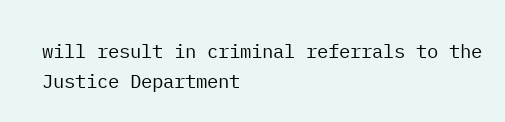will result in criminal referrals to the Justice Department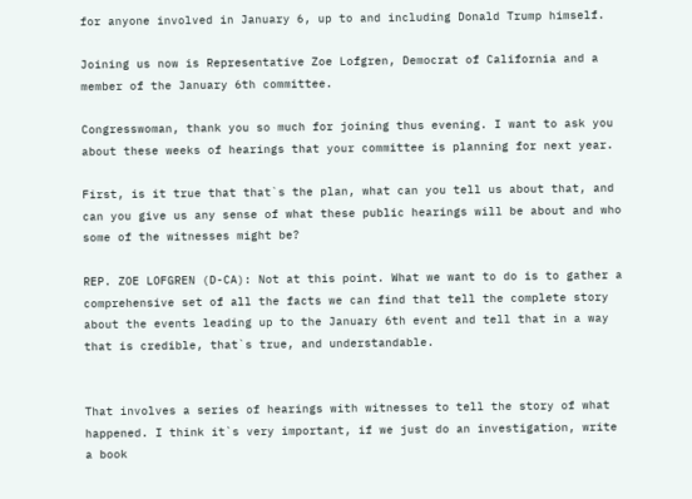for anyone involved in January 6, up to and including Donald Trump himself.

Joining us now is Representative Zoe Lofgren, Democrat of California and a member of the January 6th committee.

Congresswoman, thank you so much for joining thus evening. I want to ask you about these weeks of hearings that your committee is planning for next year.

First, is it true that that`s the plan, what can you tell us about that, and can you give us any sense of what these public hearings will be about and who some of the witnesses might be?

REP. ZOE LOFGREN (D-CA): Not at this point. What we want to do is to gather a comprehensive set of all the facts we can find that tell the complete story about the events leading up to the January 6th event and tell that in a way that is credible, that`s true, and understandable.


That involves a series of hearings with witnesses to tell the story of what happened. I think it`s very important, if we just do an investigation, write a book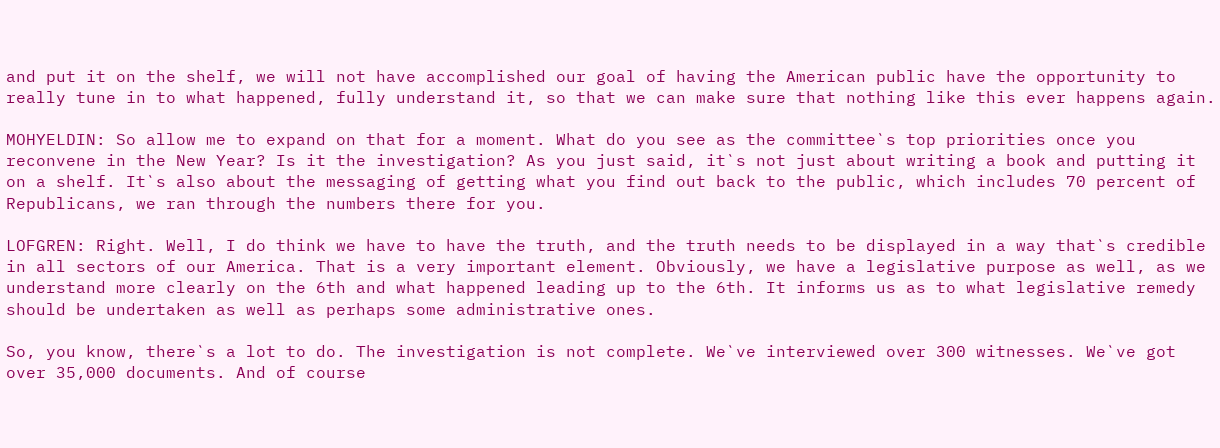and put it on the shelf, we will not have accomplished our goal of having the American public have the opportunity to really tune in to what happened, fully understand it, so that we can make sure that nothing like this ever happens again.

MOHYELDIN: So allow me to expand on that for a moment. What do you see as the committee`s top priorities once you reconvene in the New Year? Is it the investigation? As you just said, it`s not just about writing a book and putting it on a shelf. It`s also about the messaging of getting what you find out back to the public, which includes 70 percent of Republicans, we ran through the numbers there for you.

LOFGREN: Right. Well, I do think we have to have the truth, and the truth needs to be displayed in a way that`s credible in all sectors of our America. That is a very important element. Obviously, we have a legislative purpose as well, as we understand more clearly on the 6th and what happened leading up to the 6th. It informs us as to what legislative remedy should be undertaken as well as perhaps some administrative ones.

So, you know, there`s a lot to do. The investigation is not complete. We`ve interviewed over 300 witnesses. We`ve got over 35,000 documents. And of course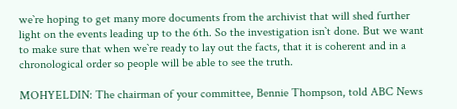we`re hoping to get many more documents from the archivist that will shed further light on the events leading up to the 6th. So the investigation isn`t done. But we want to make sure that when we`re ready to lay out the facts, that it is coherent and in a chronological order so people will be able to see the truth.

MOHYELDIN: The chairman of your committee, Bennie Thompson, told ABC News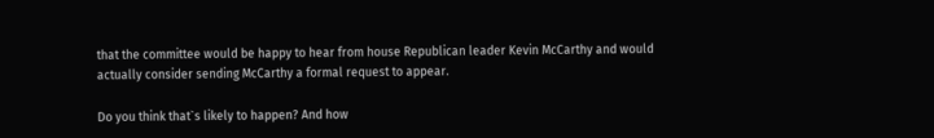that the committee would be happy to hear from house Republican leader Kevin McCarthy and would actually consider sending McCarthy a formal request to appear.

Do you think that`s likely to happen? And how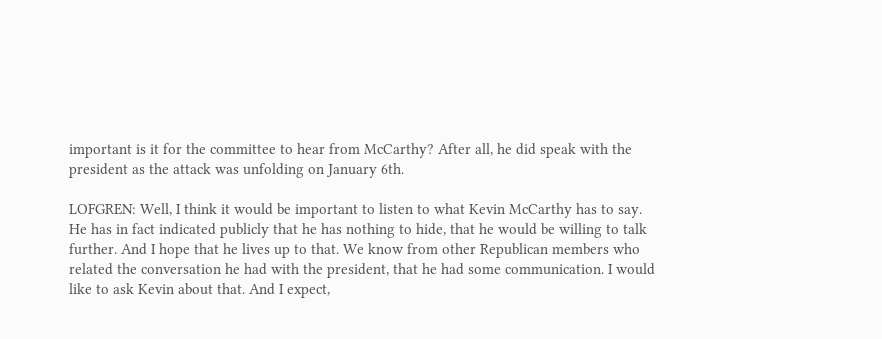important is it for the committee to hear from McCarthy? After all, he did speak with the president as the attack was unfolding on January 6th.

LOFGREN: Well, I think it would be important to listen to what Kevin McCarthy has to say. He has in fact indicated publicly that he has nothing to hide, that he would be willing to talk further. And I hope that he lives up to that. We know from other Republican members who related the conversation he had with the president, that he had some communication. I would like to ask Kevin about that. And I expect,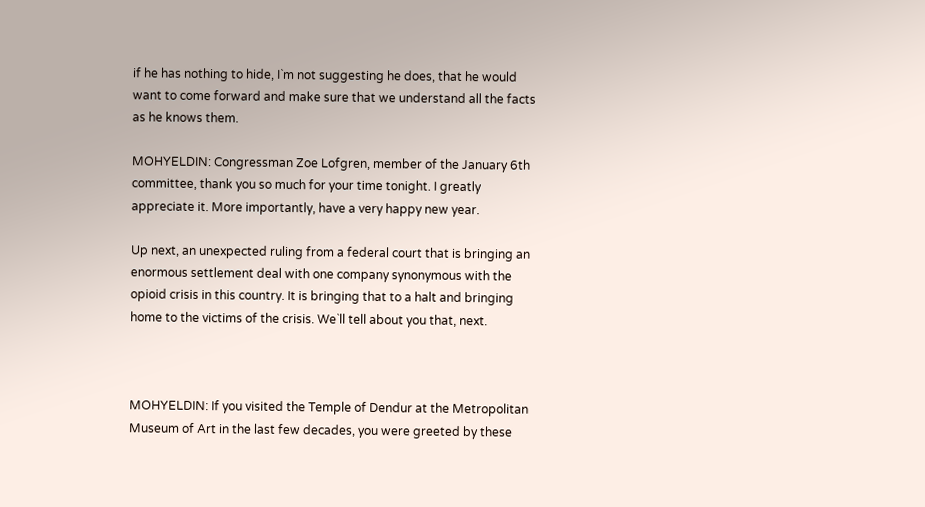if he has nothing to hide, I`m not suggesting he does, that he would want to come forward and make sure that we understand all the facts as he knows them.

MOHYELDIN: Congressman Zoe Lofgren, member of the January 6th committee, thank you so much for your time tonight. I greatly appreciate it. More importantly, have a very happy new year.

Up next, an unexpected ruling from a federal court that is bringing an enormous settlement deal with one company synonymous with the opioid crisis in this country. It is bringing that to a halt and bringing home to the victims of the crisis. We`ll tell about you that, next.



MOHYELDIN: If you visited the Temple of Dendur at the Metropolitan Museum of Art in the last few decades, you were greeted by these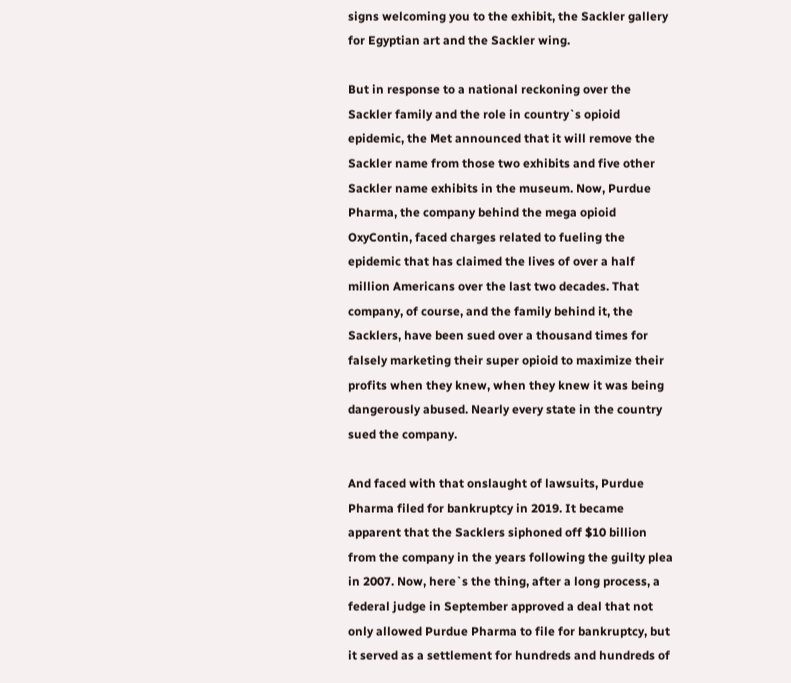signs welcoming you to the exhibit, the Sackler gallery for Egyptian art and the Sackler wing.

But in response to a national reckoning over the Sackler family and the role in country`s opioid epidemic, the Met announced that it will remove the Sackler name from those two exhibits and five other Sackler name exhibits in the museum. Now, Purdue Pharma, the company behind the mega opioid OxyContin, faced charges related to fueling the epidemic that has claimed the lives of over a half million Americans over the last two decades. That company, of course, and the family behind it, the Sacklers, have been sued over a thousand times for falsely marketing their super opioid to maximize their profits when they knew, when they knew it was being dangerously abused. Nearly every state in the country sued the company.

And faced with that onslaught of lawsuits, Purdue Pharma filed for bankruptcy in 2019. It became apparent that the Sacklers siphoned off $10 billion from the company in the years following the guilty plea in 2007. Now, here`s the thing, after a long process, a federal judge in September approved a deal that not only allowed Purdue Pharma to file for bankruptcy, but it served as a settlement for hundreds and hundreds of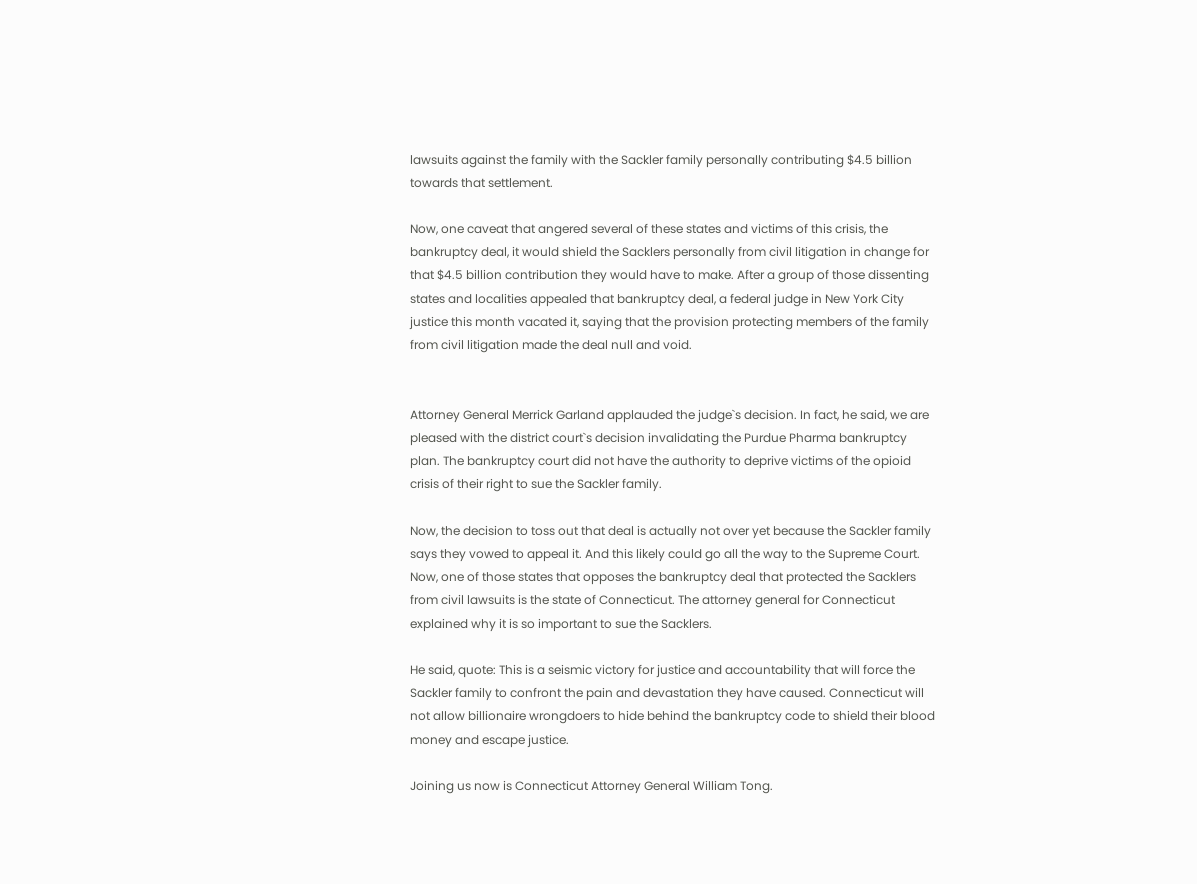lawsuits against the family with the Sackler family personally contributing $4.5 billion towards that settlement.

Now, one caveat that angered several of these states and victims of this crisis, the bankruptcy deal, it would shield the Sacklers personally from civil litigation in change for that $4.5 billion contribution they would have to make. After a group of those dissenting states and localities appealed that bankruptcy deal, a federal judge in New York City justice this month vacated it, saying that the provision protecting members of the family from civil litigation made the deal null and void.


Attorney General Merrick Garland applauded the judge`s decision. In fact, he said, we are pleased with the district court`s decision invalidating the Purdue Pharma bankruptcy plan. The bankruptcy court did not have the authority to deprive victims of the opioid crisis of their right to sue the Sackler family.

Now, the decision to toss out that deal is actually not over yet because the Sackler family says they vowed to appeal it. And this likely could go all the way to the Supreme Court. Now, one of those states that opposes the bankruptcy deal that protected the Sacklers from civil lawsuits is the state of Connecticut. The attorney general for Connecticut explained why it is so important to sue the Sacklers.

He said, quote: This is a seismic victory for justice and accountability that will force the Sackler family to confront the pain and devastation they have caused. Connecticut will not allow billionaire wrongdoers to hide behind the bankruptcy code to shield their blood money and escape justice.

Joining us now is Connecticut Attorney General William Tong.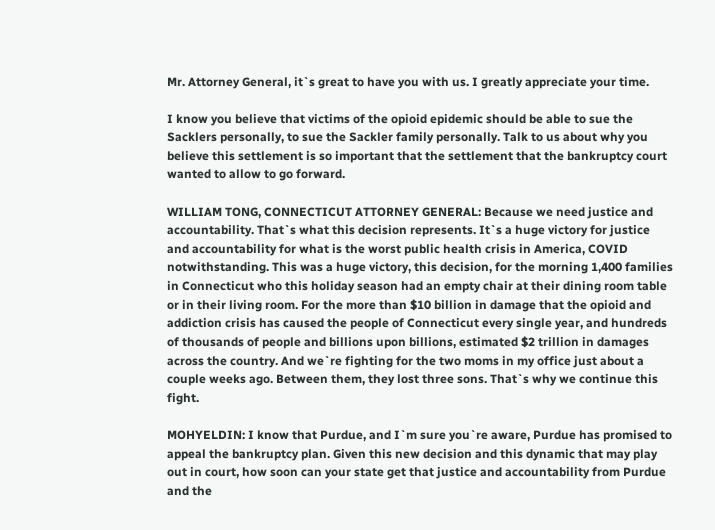Mr. Attorney General, it`s great to have you with us. I greatly appreciate your time.

I know you believe that victims of the opioid epidemic should be able to sue the Sacklers personally, to sue the Sackler family personally. Talk to us about why you believe this settlement is so important that the settlement that the bankruptcy court wanted to allow to go forward.

WILLIAM TONG, CONNECTICUT ATTORNEY GENERAL: Because we need justice and accountability. That`s what this decision represents. It`s a huge victory for justice and accountability for what is the worst public health crisis in America, COVID notwithstanding. This was a huge victory, this decision, for the morning 1,400 families in Connecticut who this holiday season had an empty chair at their dining room table or in their living room. For the more than $10 billion in damage that the opioid and addiction crisis has caused the people of Connecticut every single year, and hundreds of thousands of people and billions upon billions, estimated $2 trillion in damages across the country. And we`re fighting for the two moms in my office just about a couple weeks ago. Between them, they lost three sons. That`s why we continue this fight.

MOHYELDIN: I know that Purdue, and I`m sure you`re aware, Purdue has promised to appeal the bankruptcy plan. Given this new decision and this dynamic that may play out in court, how soon can your state get that justice and accountability from Purdue and the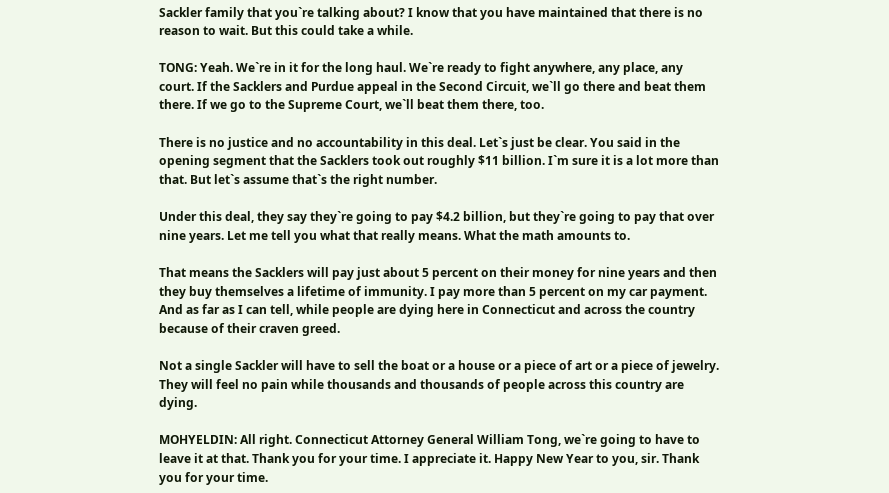Sackler family that you`re talking about? I know that you have maintained that there is no reason to wait. But this could take a while.

TONG: Yeah. We`re in it for the long haul. We`re ready to fight anywhere, any place, any court. If the Sacklers and Purdue appeal in the Second Circuit, we`ll go there and beat them there. If we go to the Supreme Court, we`ll beat them there, too.

There is no justice and no accountability in this deal. Let`s just be clear. You said in the opening segment that the Sacklers took out roughly $11 billion. I`m sure it is a lot more than that. But let`s assume that`s the right number.

Under this deal, they say they`re going to pay $4.2 billion, but they`re going to pay that over nine years. Let me tell you what that really means. What the math amounts to.

That means the Sacklers will pay just about 5 percent on their money for nine years and then they buy themselves a lifetime of immunity. I pay more than 5 percent on my car payment. And as far as I can tell, while people are dying here in Connecticut and across the country because of their craven greed.

Not a single Sackler will have to sell the boat or a house or a piece of art or a piece of jewelry. They will feel no pain while thousands and thousands of people across this country are dying.

MOHYELDIN: All right. Connecticut Attorney General William Tong, we`re going to have to leave it at that. Thank you for your time. I appreciate it. Happy New Year to you, sir. Thank you for your time.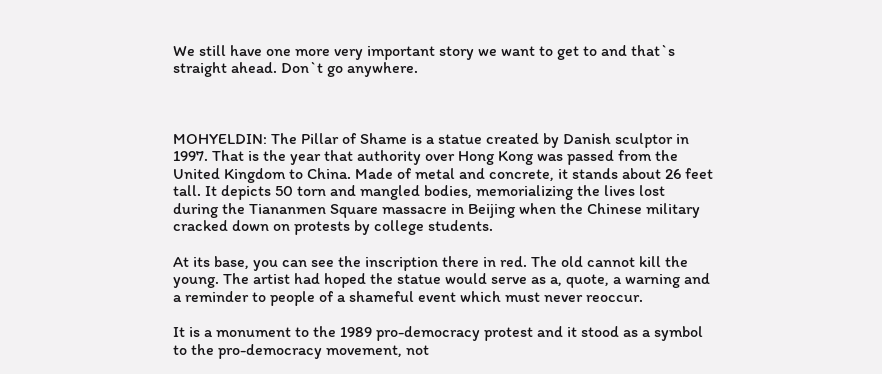We still have one more very important story we want to get to and that`s straight ahead. Don`t go anywhere.



MOHYELDIN: The Pillar of Shame is a statue created by Danish sculptor in 1997. That is the year that authority over Hong Kong was passed from the United Kingdom to China. Made of metal and concrete, it stands about 26 feet tall. It depicts 50 torn and mangled bodies, memorializing the lives lost during the Tiananmen Square massacre in Beijing when the Chinese military cracked down on protests by college students.

At its base, you can see the inscription there in red. The old cannot kill the young. The artist had hoped the statue would serve as a, quote, a warning and a reminder to people of a shameful event which must never reoccur.

It is a monument to the 1989 pro-democracy protest and it stood as a symbol to the pro-democracy movement, not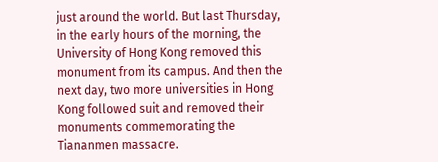just around the world. But last Thursday, in the early hours of the morning, the University of Hong Kong removed this monument from its campus. And then the next day, two more universities in Hong Kong followed suit and removed their monuments commemorating the Tiananmen massacre.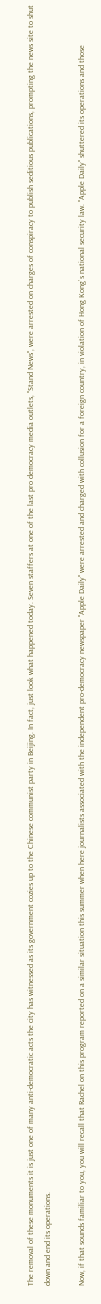The removal of these monuments it is just one of many anti-democratic acts the city has witnessed as its government cozies up to the Chinese communist party in Beijing. In fact, just look what happened today. Seven staffers at one of the last pro democracy media outlets, "Stand News", were arrested on charges of conspiracy to publish seditious publications, prompting the news site to shut down and end its operations.

Now, if that sounds familiar to you, you will recall that Rachel on this program reported on a similar situation this summer when here journalists associated with the independent pro-democracy newspaper "Apple Daily" were arrested and charged with collusion for a foreign country, in violation of Hong Kong`s national security law. "Apple Daily" shuttered its operations and those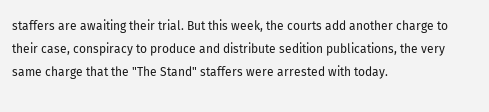staffers are awaiting their trial. But this week, the courts add another charge to their case, conspiracy to produce and distribute sedition publications, the very same charge that the "The Stand" staffers were arrested with today.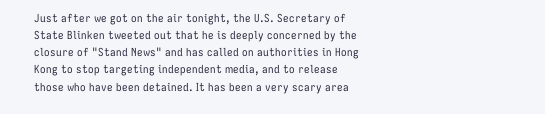Just after we got on the air tonight, the U.S. Secretary of State Blinken tweeted out that he is deeply concerned by the closure of "Stand News" and has called on authorities in Hong Kong to stop targeting independent media, and to release those who have been detained. It has been a very scary area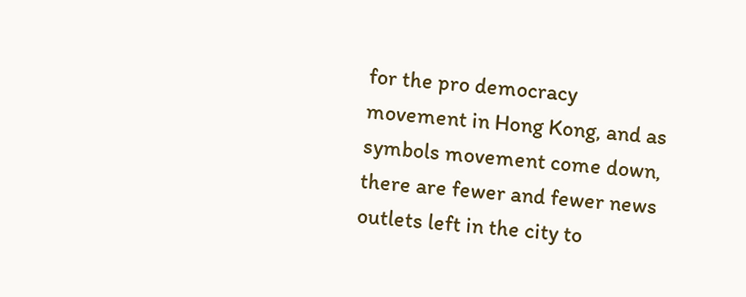for the pro democracy movement in Hong Kong, and as symbols movement come down, there are fewer and fewer news outlets left in the city to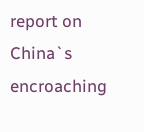report on China`s encroaching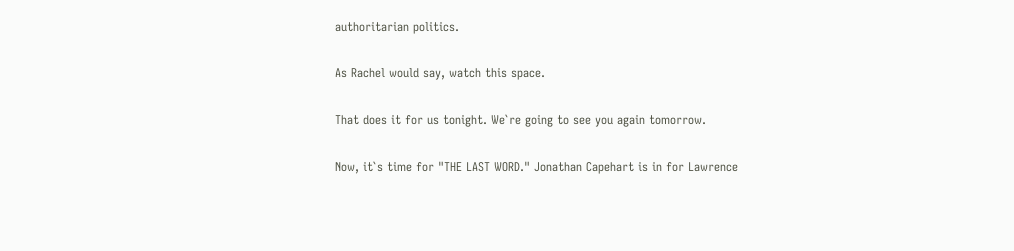authoritarian politics.

As Rachel would say, watch this space.

That does it for us tonight. We`re going to see you again tomorrow.

Now, it`s time for "THE LAST WORD." Jonathan Capehart is in for Lawrence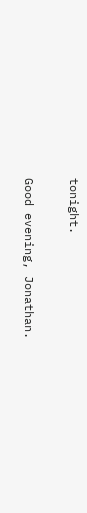tonight.

Good evening, Jonathan.